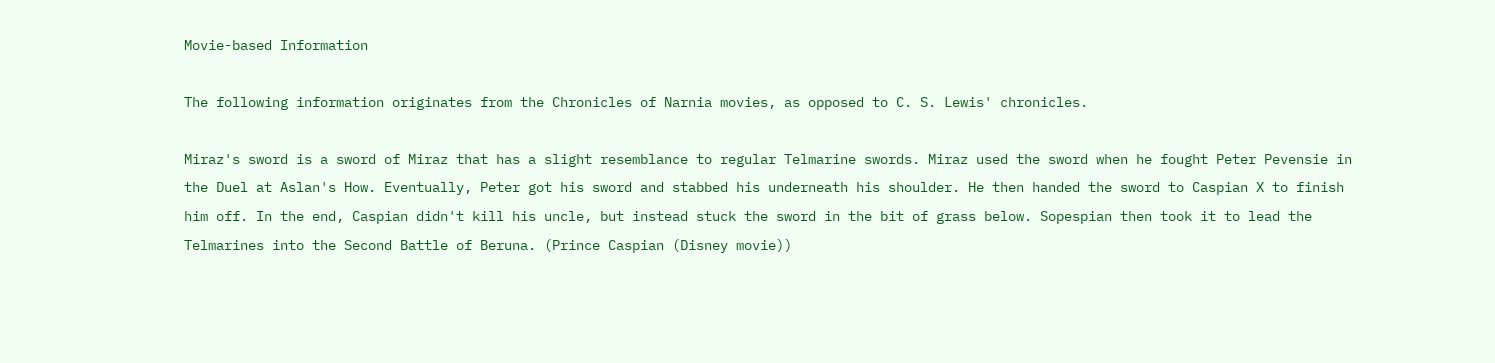Movie-based Information

The following information originates from the Chronicles of Narnia movies, as opposed to C. S. Lewis' chronicles.

Miraz's sword is a sword of Miraz that has a slight resemblance to regular Telmarine swords. Miraz used the sword when he fought Peter Pevensie in the Duel at Aslan's How. Eventually, Peter got his sword and stabbed his underneath his shoulder. He then handed the sword to Caspian X to finish him off. In the end, Caspian didn't kill his uncle, but instead stuck the sword in the bit of grass below. Sopespian then took it to lead the Telmarines into the Second Battle of Beruna. (Prince Caspian (Disney movie))